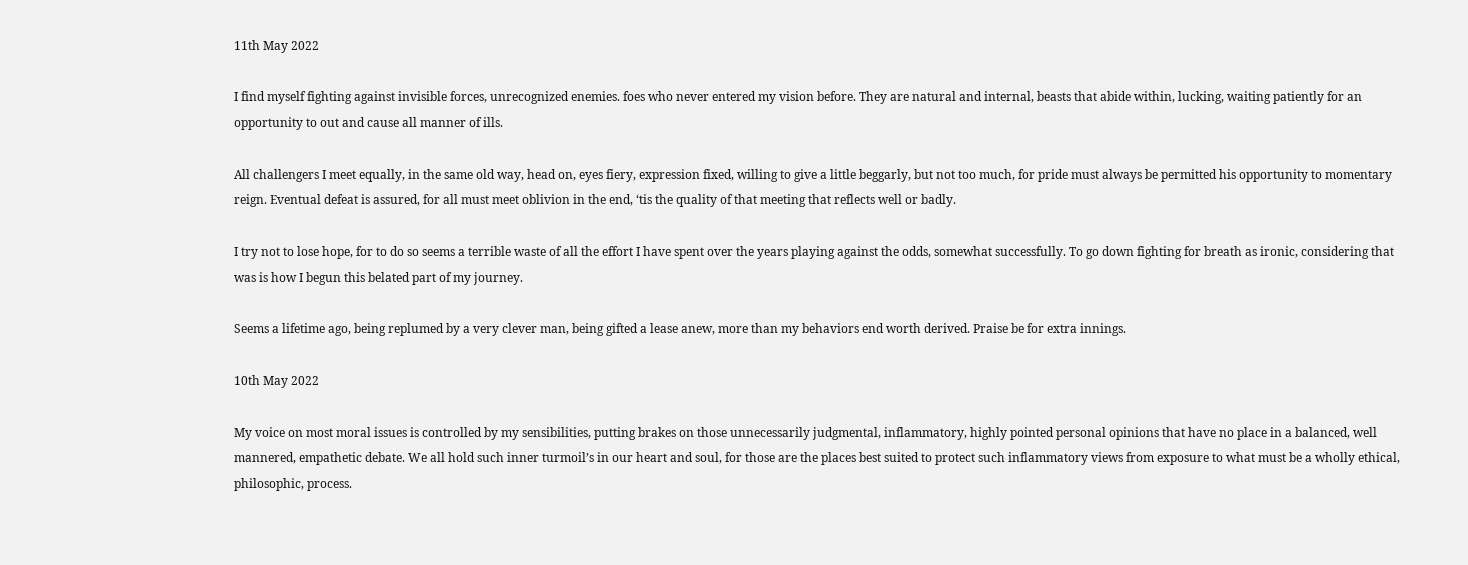11th May 2022

I find myself fighting against invisible forces, unrecognized enemies. foes who never entered my vision before. They are natural and internal, beasts that abide within, lucking, waiting patiently for an opportunity to out and cause all manner of ills.

All challengers I meet equally, in the same old way, head on, eyes fiery, expression fixed, willing to give a little beggarly, but not too much, for pride must always be permitted his opportunity to momentary reign. Eventual defeat is assured, for all must meet oblivion in the end, ‘tis the quality of that meeting that reflects well or badly.

I try not to lose hope, for to do so seems a terrible waste of all the effort I have spent over the years playing against the odds, somewhat successfully. To go down fighting for breath as ironic, considering that was is how I begun this belated part of my journey.

Seems a lifetime ago, being replumed by a very clever man, being gifted a lease anew, more than my behaviors end worth derived. Praise be for extra innings.

10th May 2022

My voice on most moral issues is controlled by my sensibilities, putting brakes on those unnecessarily judgmental, inflammatory, highly pointed personal opinions that have no place in a balanced, well mannered, empathetic debate. We all hold such inner turmoil’s in our heart and soul, for those are the places best suited to protect such inflammatory views from exposure to what must be a wholly ethical, philosophic, process.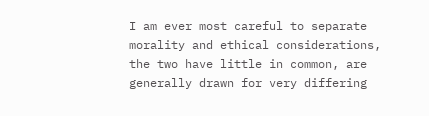I am ever most careful to separate morality and ethical considerations, the two have little in common, are generally drawn for very differing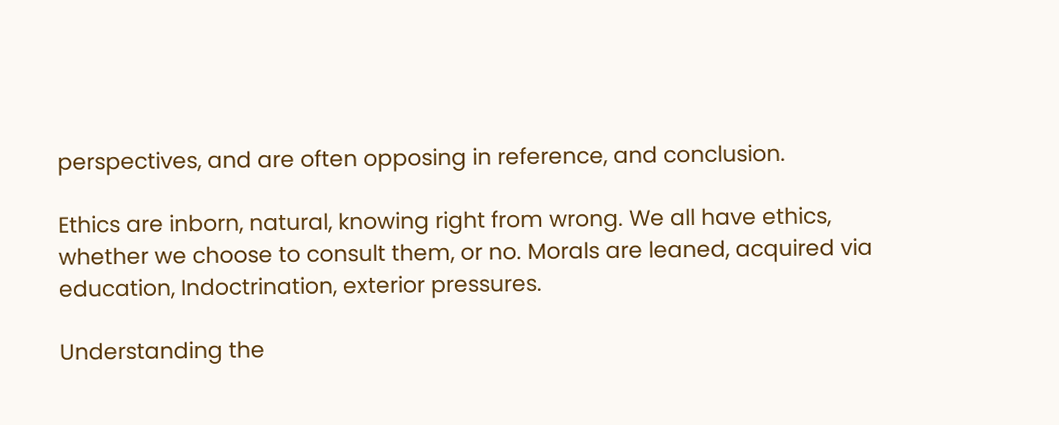perspectives, and are often opposing in reference, and conclusion.

Ethics are inborn, natural, knowing right from wrong. We all have ethics, whether we choose to consult them, or no. Morals are leaned, acquired via education, Indoctrination, exterior pressures.

Understanding the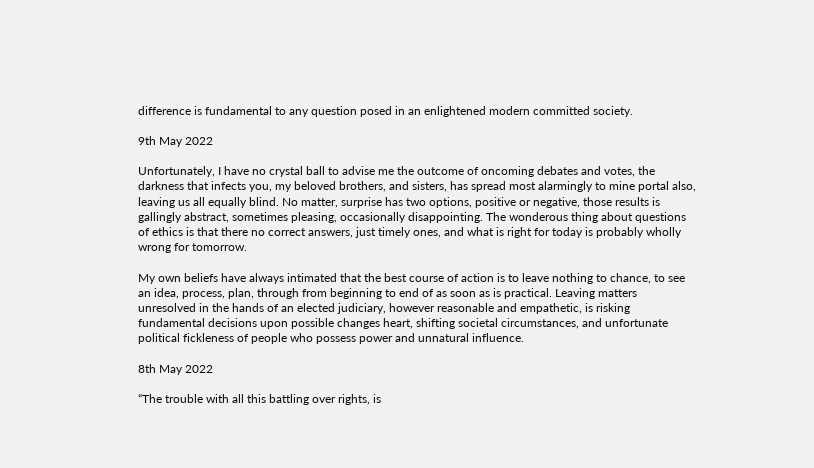difference is fundamental to any question posed in an enlightened modern committed society.

9th May 2022

Unfortunately, I have no crystal ball to advise me the outcome of oncoming debates and votes, the darkness that infects you, my beloved brothers, and sisters, has spread most alarmingly to mine portal also, leaving us all equally blind. No matter, surprise has two options, positive or negative, those results is gallingly abstract, sometimes pleasing, occasionally disappointing. The wonderous thing about questions of ethics is that there no correct answers, just timely ones, and what is right for today is probably wholly wrong for tomorrow.

My own beliefs have always intimated that the best course of action is to leave nothing to chance, to see an idea, process, plan, through from beginning to end of as soon as is practical. Leaving matters unresolved in the hands of an elected judiciary, however reasonable and empathetic, is risking fundamental decisions upon possible changes heart, shifting societal circumstances, and unfortunate political fickleness of people who possess power and unnatural influence.

8th May 2022

“The trouble with all this battling over rights, is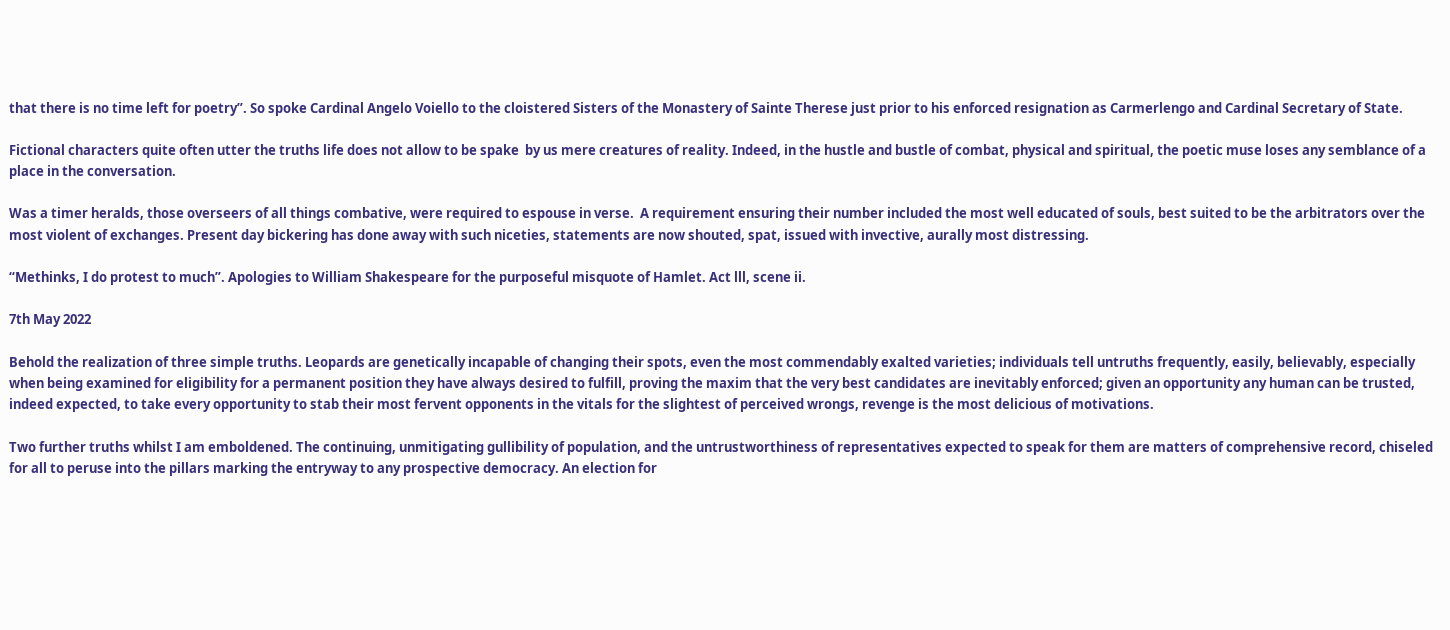that there is no time left for poetry”. So spoke Cardinal Angelo Voiello to the cloistered Sisters of the Monastery of Sainte Therese just prior to his enforced resignation as Carmerlengo and Cardinal Secretary of State.

Fictional characters quite often utter the truths life does not allow to be spake  by us mere creatures of reality. Indeed, in the hustle and bustle of combat, physical and spiritual, the poetic muse loses any semblance of a place in the conversation.

Was a timer heralds, those overseers of all things combative, were required to espouse in verse.  A requirement ensuring their number included the most well educated of souls, best suited to be the arbitrators over the most violent of exchanges. Present day bickering has done away with such niceties, statements are now shouted, spat, issued with invective, aurally most distressing.

“Methinks, I do protest to much”. Apologies to William Shakespeare for the purposeful misquote of Hamlet. Act lll, scene ii.

7th May 2022

Behold the realization of three simple truths. Leopards are genetically incapable of changing their spots, even the most commendably exalted varieties; individuals tell untruths frequently, easily, believably, especially when being examined for eligibility for a permanent position they have always desired to fulfill, proving the maxim that the very best candidates are inevitably enforced; given an opportunity any human can be trusted, indeed expected, to take every opportunity to stab their most fervent opponents in the vitals for the slightest of perceived wrongs, revenge is the most delicious of motivations.

Two further truths whilst I am emboldened. The continuing, unmitigating gullibility of population, and the untrustworthiness of representatives expected to speak for them are matters of comprehensive record, chiseled for all to peruse into the pillars marking the entryway to any prospective democracy. An election for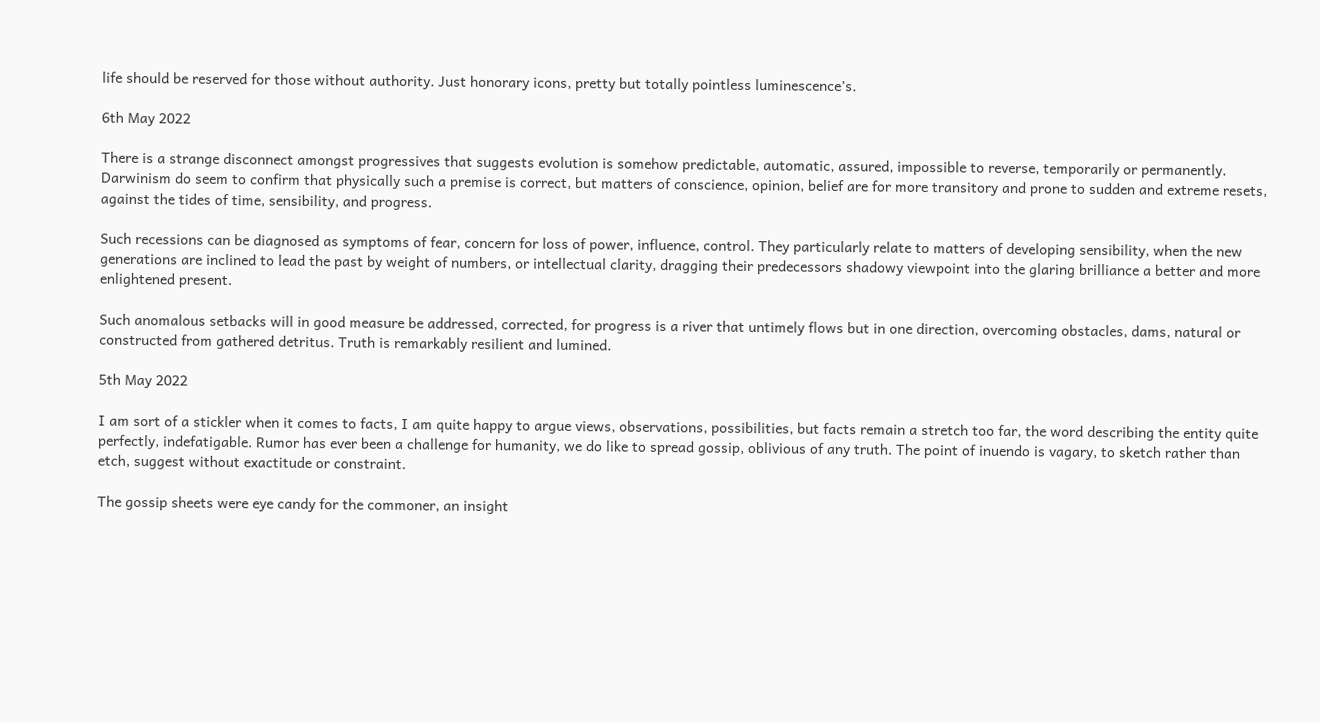life should be reserved for those without authority. Just honorary icons, pretty but totally pointless luminescence’s.

6th May 2022

There is a strange disconnect amongst progressives that suggests evolution is somehow predictable, automatic, assured, impossible to reverse, temporarily or permanently. Darwinism do seem to confirm that physically such a premise is correct, but matters of conscience, opinion, belief are for more transitory and prone to sudden and extreme resets, against the tides of time, sensibility, and progress.

Such recessions can be diagnosed as symptoms of fear, concern for loss of power, influence, control. They particularly relate to matters of developing sensibility, when the new generations are inclined to lead the past by weight of numbers, or intellectual clarity, dragging their predecessors shadowy viewpoint into the glaring brilliance a better and more enlightened present.

Such anomalous setbacks will in good measure be addressed, corrected, for progress is a river that untimely flows but in one direction, overcoming obstacles, dams, natural or constructed from gathered detritus. Truth is remarkably resilient and lumined.

5th May 2022

I am sort of a stickler when it comes to facts, I am quite happy to argue views, observations, possibilities, but facts remain a stretch too far, the word describing the entity quite perfectly, indefatigable. Rumor has ever been a challenge for humanity, we do like to spread gossip, oblivious of any truth. The point of inuendo is vagary, to sketch rather than etch, suggest without exactitude or constraint.

The gossip sheets were eye candy for the commoner, an insight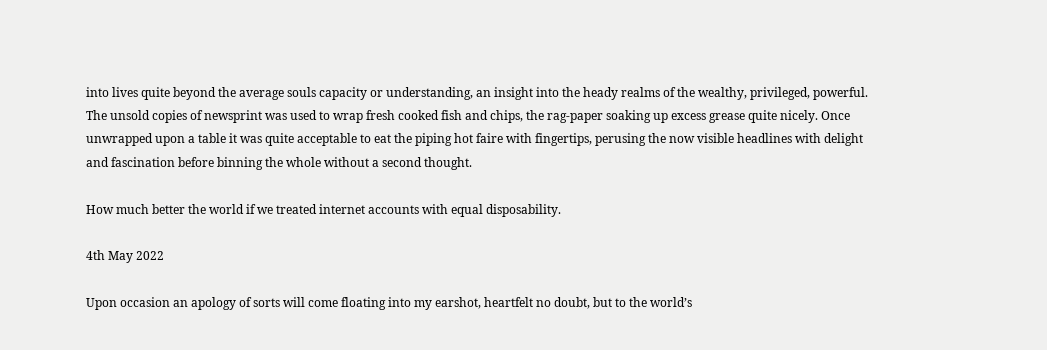into lives quite beyond the average souls capacity or understanding, an insight into the heady realms of the wealthy, privileged, powerful. The unsold copies of newsprint was used to wrap fresh cooked fish and chips, the rag-paper soaking up excess grease quite nicely. Once unwrapped upon a table it was quite acceptable to eat the piping hot faire with fingertips, perusing the now visible headlines with delight and fascination before binning the whole without a second thought.

How much better the world if we treated internet accounts with equal disposability.

4th May 2022

Upon occasion an apology of sorts will come floating into my earshot, heartfelt no doubt, but to the world’s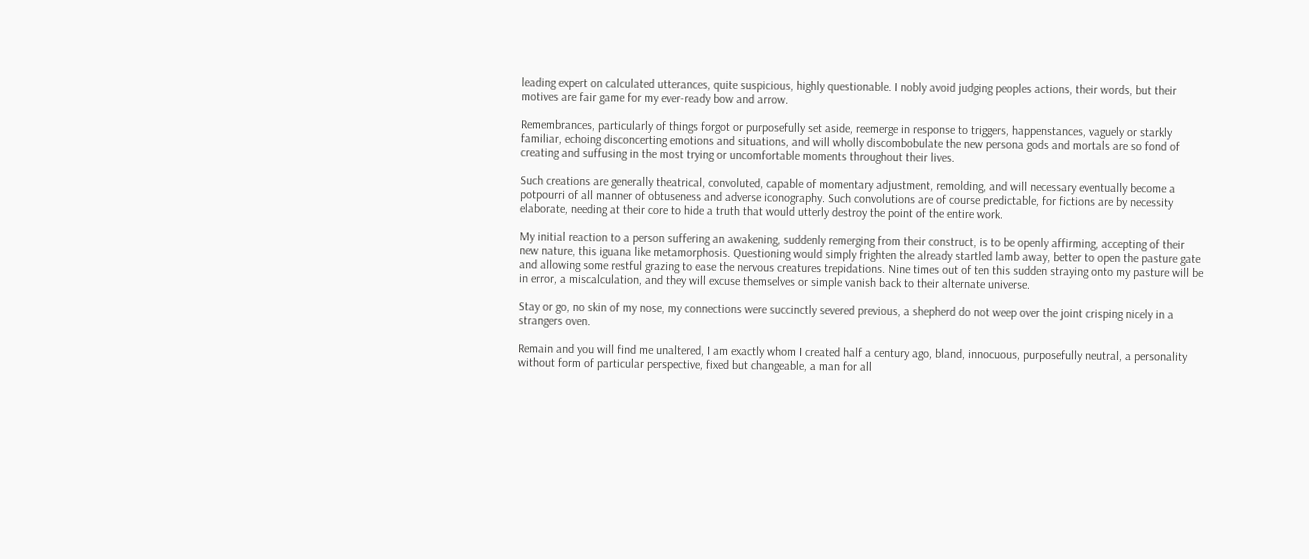leading expert on calculated utterances, quite suspicious, highly questionable. I nobly avoid judging peoples actions, their words, but their motives are fair game for my ever-ready bow and arrow.

Remembrances, particularly of things forgot or purposefully set aside, reemerge in response to triggers, happenstances, vaguely or starkly familiar, echoing disconcerting emotions and situations, and will wholly discombobulate the new persona gods and mortals are so fond of creating and suffusing in the most trying or uncomfortable moments throughout their lives.

Such creations are generally theatrical, convoluted, capable of momentary adjustment, remolding, and will necessary eventually become a potpourri of all manner of obtuseness and adverse iconography. Such convolutions are of course predictable, for fictions are by necessity elaborate, needing at their core to hide a truth that would utterly destroy the point of the entire work.

My initial reaction to a person suffering an awakening, suddenly remerging from their construct, is to be openly affirming, accepting of their new nature, this iguana like metamorphosis. Questioning would simply frighten the already startled lamb away, better to open the pasture gate and allowing some restful grazing to ease the nervous creatures trepidations. Nine times out of ten this sudden straying onto my pasture will be in error, a miscalculation, and they will excuse themselves or simple vanish back to their alternate universe.

Stay or go, no skin of my nose, my connections were succinctly severed previous, a shepherd do not weep over the joint crisping nicely in a strangers oven.

Remain and you will find me unaltered, I am exactly whom I created half a century ago, bland, innocuous, purposefully neutral, a personality without form of particular perspective, fixed but changeable, a man for all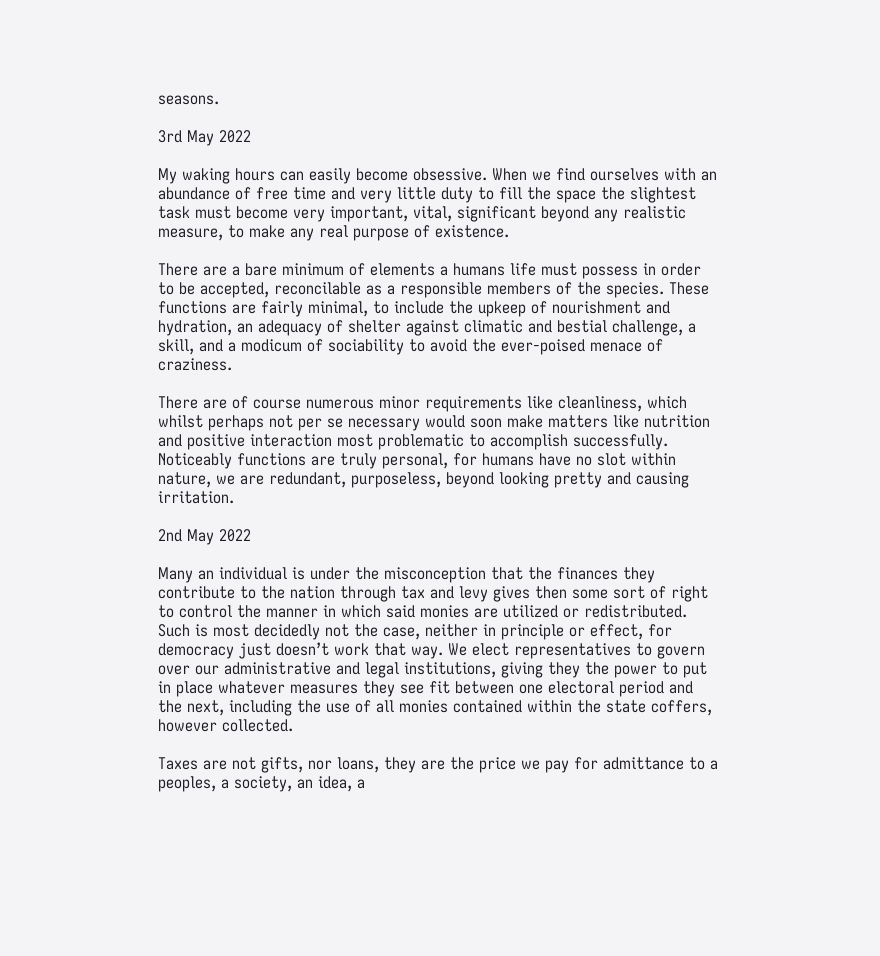seasons.

3rd May 2022

My waking hours can easily become obsessive. When we find ourselves with an abundance of free time and very little duty to fill the space the slightest task must become very important, vital, significant beyond any realistic measure, to make any real purpose of existence.

There are a bare minimum of elements a humans life must possess in order to be accepted, reconcilable as a responsible members of the species. These functions are fairly minimal, to include the upkeep of nourishment and hydration, an adequacy of shelter against climatic and bestial challenge, a skill, and a modicum of sociability to avoid the ever-poised menace of craziness.

There are of course numerous minor requirements like cleanliness, which whilst perhaps not per se necessary would soon make matters like nutrition and positive interaction most problematic to accomplish successfully. Noticeably functions are truly personal, for humans have no slot within nature, we are redundant, purposeless, beyond looking pretty and causing irritation.

2nd May 2022

Many an individual is under the misconception that the finances they contribute to the nation through tax and levy gives then some sort of right to control the manner in which said monies are utilized or redistributed. Such is most decidedly not the case, neither in principle or effect, for democracy just doesn’t work that way. We elect representatives to govern over our administrative and legal institutions, giving they the power to put in place whatever measures they see fit between one electoral period and the next, including the use of all monies contained within the state coffers, however collected.

Taxes are not gifts, nor loans, they are the price we pay for admittance to a peoples, a society, an idea, a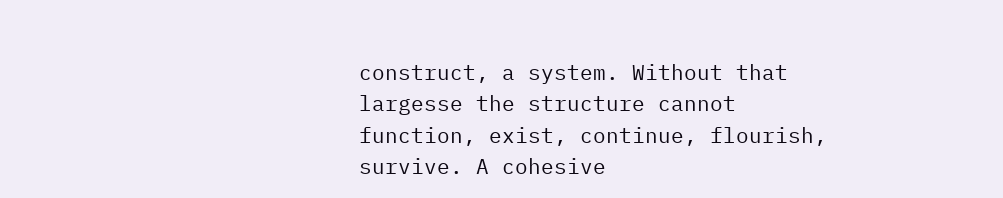construct, a system. Without that largesse the structure cannot function, exist, continue, flourish, survive. A cohesive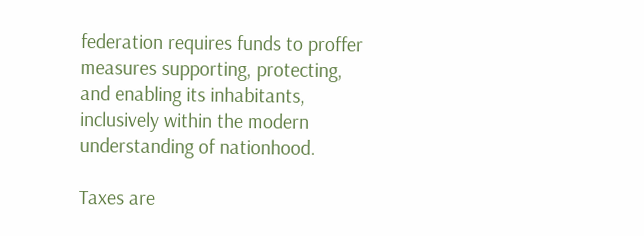federation requires funds to proffer measures supporting, protecting, and enabling its inhabitants, inclusively within the modern understanding of nationhood.

Taxes are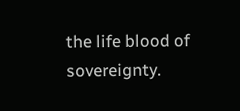the life blood of sovereignty.